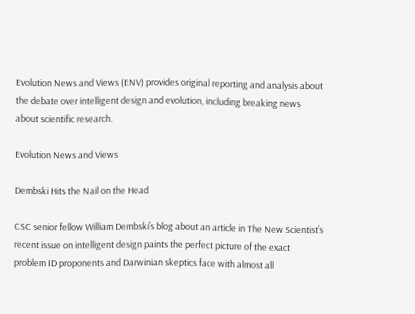Evolution News and Views (ENV) provides original reporting and analysis about the debate over intelligent design and evolution, including breaking news about scientific research.

Evolution News and Views

Dembski Hits the Nail on the Head

CSC senior fellow William Dembski’s blog about an article in The New Scientist’s recent issue on intelligent design paints the perfect picture of the exact problem ID proponents and Darwinian skeptics face with almost all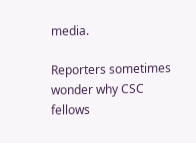media.

Reporters sometimes wonder why CSC fellows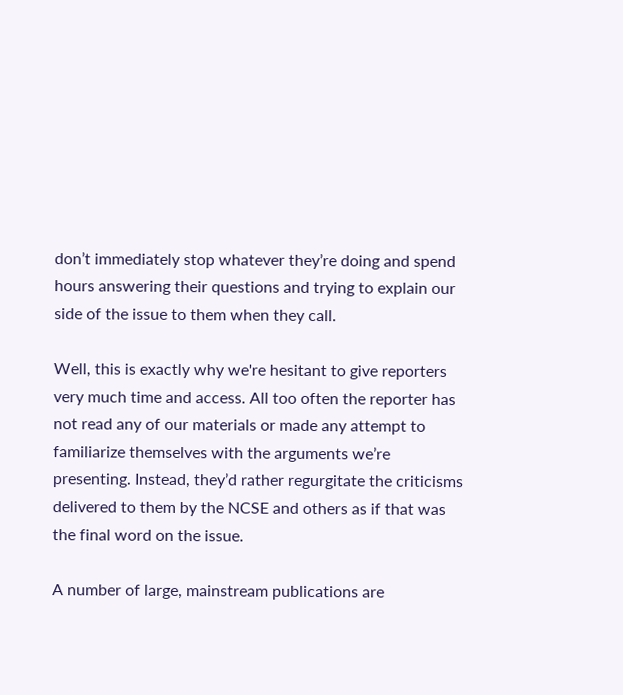don’t immediately stop whatever they’re doing and spend hours answering their questions and trying to explain our side of the issue to them when they call.

Well, this is exactly why we're hesitant to give reporters very much time and access. All too often the reporter has not read any of our materials or made any attempt to familiarize themselves with the arguments we’re presenting. Instead, they’d rather regurgitate the criticisms delivered to them by the NCSE and others as if that was the final word on the issue.

A number of large, mainstream publications are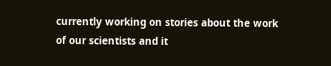currently working on stories about the work of our scientists and it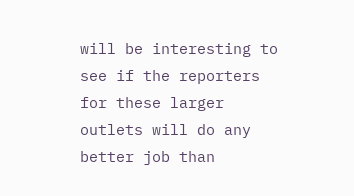will be interesting to see if the reporters for these larger outlets will do any better job than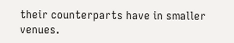their counterparts have in smaller venues.